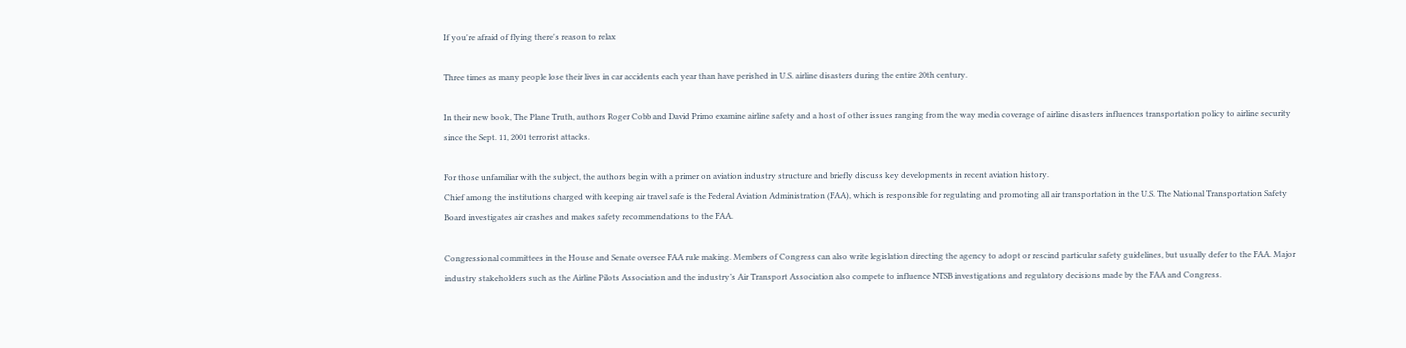If you're afraid of flying there's reason to relax

Three times as many people lose their lives in car accidents each year than have perished in U.S. airline disasters during the entire 20th century.

In their new book, The Plane Truth, authors Roger Cobb and David Primo examine airline safety and a host of other issues ranging from the way media coverage of airline disasters influences transportation policy to airline security since the Sept. 11, 2001 terrorist attacks.

For those unfamiliar with the subject, the authors begin with a primer on aviation industry structure and briefly discuss key developments in recent aviation history.
Chief among the institutions charged with keeping air travel safe is the Federal Aviation Administration (FAA), which is responsible for regulating and promoting all air transportation in the U.S. The National Transportation Safety Board investigates air crashes and makes safety recommendations to the FAA.

Congressional committees in the House and Senate oversee FAA rule making. Members of Congress can also write legislation directing the agency to adopt or rescind particular safety guidelines, but usually defer to the FAA. Major industry stakeholders such as the Airline Pilots Association and the industry’s Air Transport Association also compete to influence NTSB investigations and regulatory decisions made by the FAA and Congress.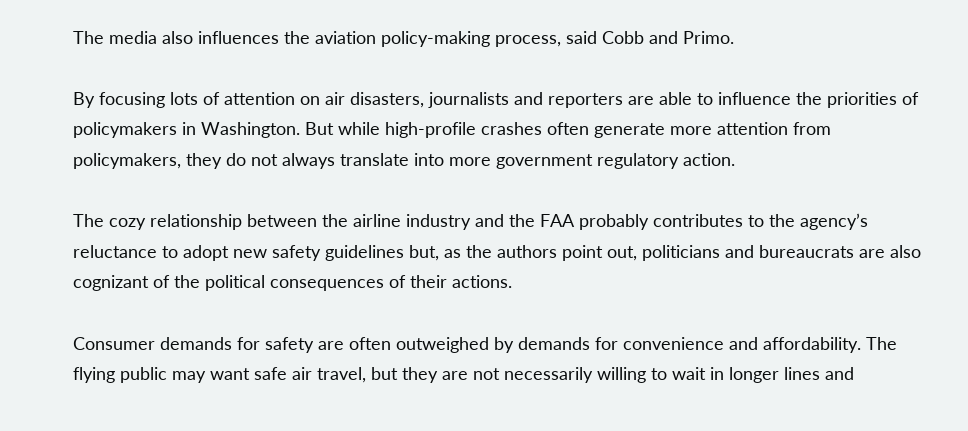The media also influences the aviation policy-making process, said Cobb and Primo.

By focusing lots of attention on air disasters, journalists and reporters are able to influence the priorities of policymakers in Washington. But while high-profile crashes often generate more attention from policymakers, they do not always translate into more government regulatory action.

The cozy relationship between the airline industry and the FAA probably contributes to the agency’s reluctance to adopt new safety guidelines but, as the authors point out, politicians and bureaucrats are also cognizant of the political consequences of their actions.

Consumer demands for safety are often outweighed by demands for convenience and affordability. The flying public may want safe air travel, but they are not necessarily willing to wait in longer lines and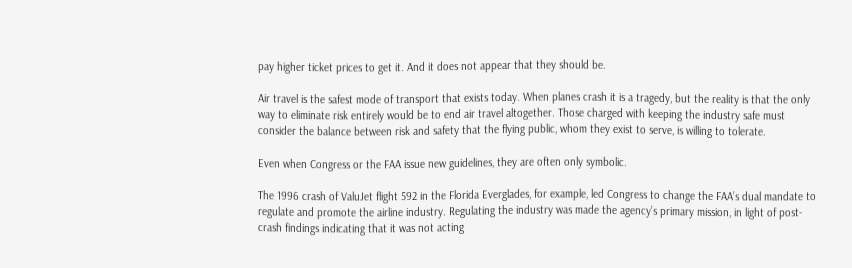pay higher ticket prices to get it. And it does not appear that they should be.

Air travel is the safest mode of transport that exists today. When planes crash it is a tragedy, but the reality is that the only way to eliminate risk entirely would be to end air travel altogether. Those charged with keeping the industry safe must consider the balance between risk and safety that the flying public, whom they exist to serve, is willing to tolerate.

Even when Congress or the FAA issue new guidelines, they are often only symbolic.

The 1996 crash of ValuJet flight 592 in the Florida Everglades, for example, led Congress to change the FAA’s dual mandate to regulate and promote the airline industry. Regulating the industry was made the agency’s primary mission, in light of post-crash findings indicating that it was not acting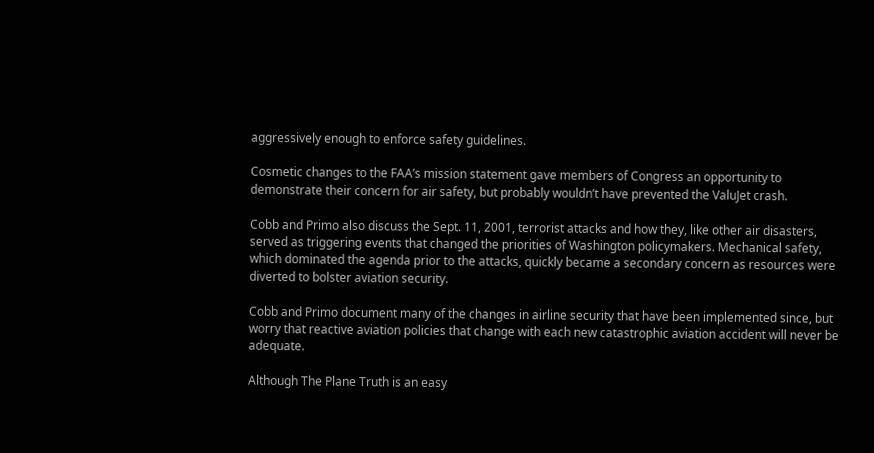aggressively enough to enforce safety guidelines.

Cosmetic changes to the FAA’s mission statement gave members of Congress an opportunity to demonstrate their concern for air safety, but probably wouldn’t have prevented the ValuJet crash.

Cobb and Primo also discuss the Sept. 11, 2001, terrorist attacks and how they, like other air disasters, served as triggering events that changed the priorities of Washington policymakers. Mechanical safety, which dominated the agenda prior to the attacks, quickly became a secondary concern as resources were diverted to bolster aviation security.

Cobb and Primo document many of the changes in airline security that have been implemented since, but worry that reactive aviation policies that change with each new catastrophic aviation accident will never be adequate.

Although The Plane Truth is an easy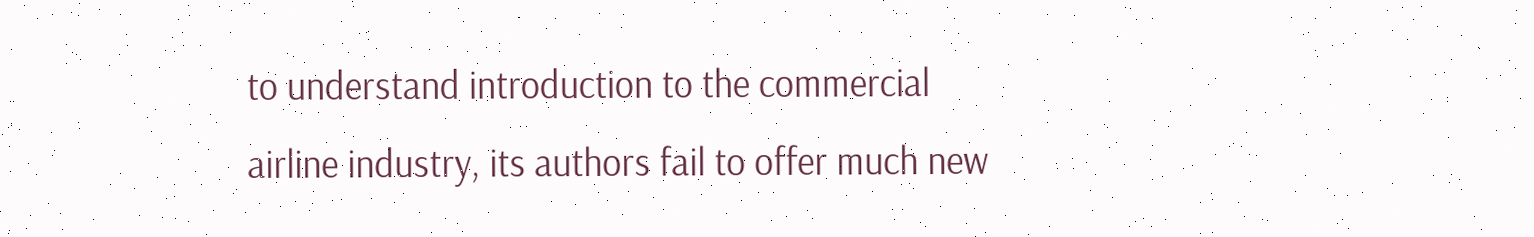to understand introduction to the commercial airline industry, its authors fail to offer much new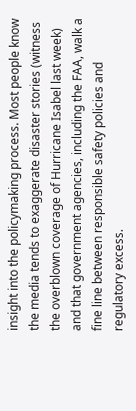insight into the policymaking process. Most people know the media tends to exaggerate disaster stories (witness the overblown coverage of Hurricane Isabel last week) and that government agencies, including the FAA, walk a fine line between responsible safety policies and regulatory excess.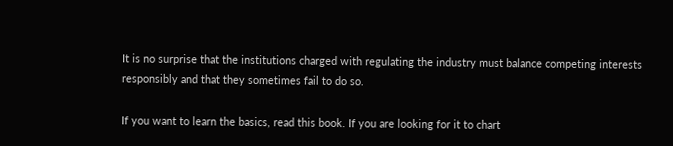It is no surprise that the institutions charged with regulating the industry must balance competing interests responsibly and that they sometimes fail to do so.

If you want to learn the basics, read this book. If you are looking for it to chart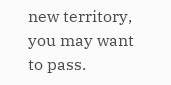new territory, you may want to pass.